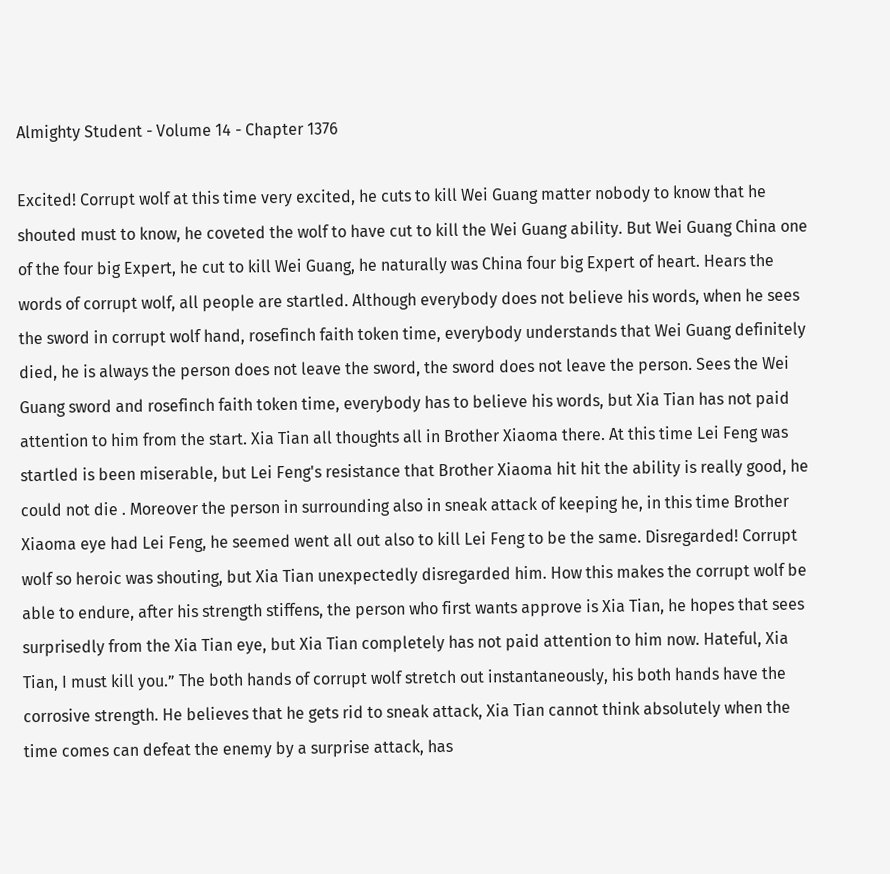Almighty Student - Volume 14 - Chapter 1376

Excited! Corrupt wolf at this time very excited, he cuts to kill Wei Guang matter nobody to know that he shouted must to know, he coveted the wolf to have cut to kill the Wei Guang ability. But Wei Guang China one of the four big Expert, he cut to kill Wei Guang, he naturally was China four big Expert of heart. Hears the words of corrupt wolf, all people are startled. Although everybody does not believe his words, when he sees the sword in corrupt wolf hand, rosefinch faith token time, everybody understands that Wei Guang definitely died, he is always the person does not leave the sword, the sword does not leave the person. Sees the Wei Guang sword and rosefinch faith token time, everybody has to believe his words, but Xia Tian has not paid attention to him from the start. Xia Tian all thoughts all in Brother Xiaoma there. At this time Lei Feng was startled is been miserable, but Lei Feng's resistance that Brother Xiaoma hit hit the ability is really good, he could not die . Moreover the person in surrounding also in sneak attack of keeping he, in this time Brother Xiaoma eye had Lei Feng, he seemed went all out also to kill Lei Feng to be the same. Disregarded! Corrupt wolf so heroic was shouting, but Xia Tian unexpectedly disregarded him. How this makes the corrupt wolf be able to endure, after his strength stiffens, the person who first wants approve is Xia Tian, he hopes that sees surprisedly from the Xia Tian eye, but Xia Tian completely has not paid attention to him now. Hateful, Xia Tian, I must kill you.” The both hands of corrupt wolf stretch out instantaneously, his both hands have the corrosive strength. He believes that he gets rid to sneak attack, Xia Tian cannot think absolutely when the time comes can defeat the enemy by a surprise attack, has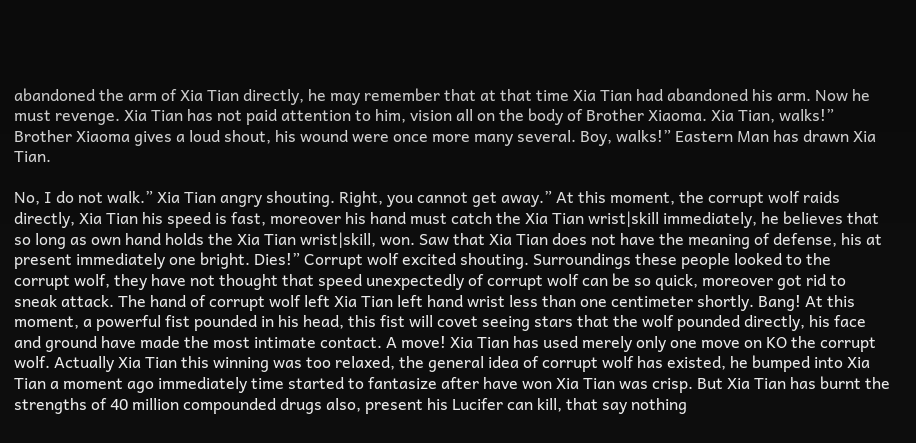abandoned the arm of Xia Tian directly, he may remember that at that time Xia Tian had abandoned his arm. Now he must revenge. Xia Tian has not paid attention to him, vision all on the body of Brother Xiaoma. Xia Tian, walks!” Brother Xiaoma gives a loud shout, his wound were once more many several. Boy, walks!” Eastern Man has drawn Xia Tian.

No, I do not walk.” Xia Tian angry shouting. Right, you cannot get away.” At this moment, the corrupt wolf raids directly, Xia Tian his speed is fast, moreover his hand must catch the Xia Tian wrist|skill immediately, he believes that so long as own hand holds the Xia Tian wrist|skill, won. Saw that Xia Tian does not have the meaning of defense, his at present immediately one bright. Dies!” Corrupt wolf excited shouting. Surroundings these people looked to the corrupt wolf, they have not thought that speed unexpectedly of corrupt wolf can be so quick, moreover got rid to sneak attack. The hand of corrupt wolf left Xia Tian left hand wrist less than one centimeter shortly. Bang! At this moment, a powerful fist pounded in his head, this fist will covet seeing stars that the wolf pounded directly, his face and ground have made the most intimate contact. A move! Xia Tian has used merely only one move on KO the corrupt wolf. Actually Xia Tian this winning was too relaxed, the general idea of corrupt wolf has existed, he bumped into Xia Tian a moment ago immediately time started to fantasize after have won Xia Tian was crisp. But Xia Tian has burnt the strengths of 40 million compounded drugs also, present his Lucifer can kill, that say nothing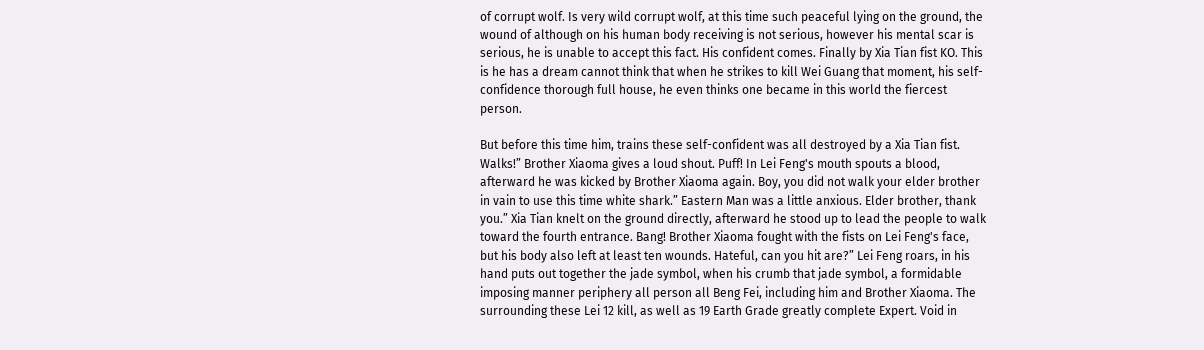of corrupt wolf. Is very wild corrupt wolf, at this time such peaceful lying on the ground, the wound of although on his human body receiving is not serious, however his mental scar is serious, he is unable to accept this fact. His confident comes. Finally by Xia Tian fist KO. This is he has a dream cannot think that when he strikes to kill Wei Guang that moment, his self-confidence thorough full house, he even thinks one became in this world the fiercest person.

But before this time him, trains these self-confident was all destroyed by a Xia Tian fist. Walks!” Brother Xiaoma gives a loud shout. Puff! In Lei Feng's mouth spouts a blood, afterward he was kicked by Brother Xiaoma again. Boy, you did not walk your elder brother in vain to use this time white shark.” Eastern Man was a little anxious. Elder brother, thank you.” Xia Tian knelt on the ground directly, afterward he stood up to lead the people to walk toward the fourth entrance. Bang! Brother Xiaoma fought with the fists on Lei Feng's face, but his body also left at least ten wounds. Hateful, can you hit are?” Lei Feng roars, in his hand puts out together the jade symbol, when his crumb that jade symbol, a formidable imposing manner periphery all person all Beng Fei, including him and Brother Xiaoma. The surrounding these Lei 12 kill, as well as 19 Earth Grade greatly complete Expert. Void in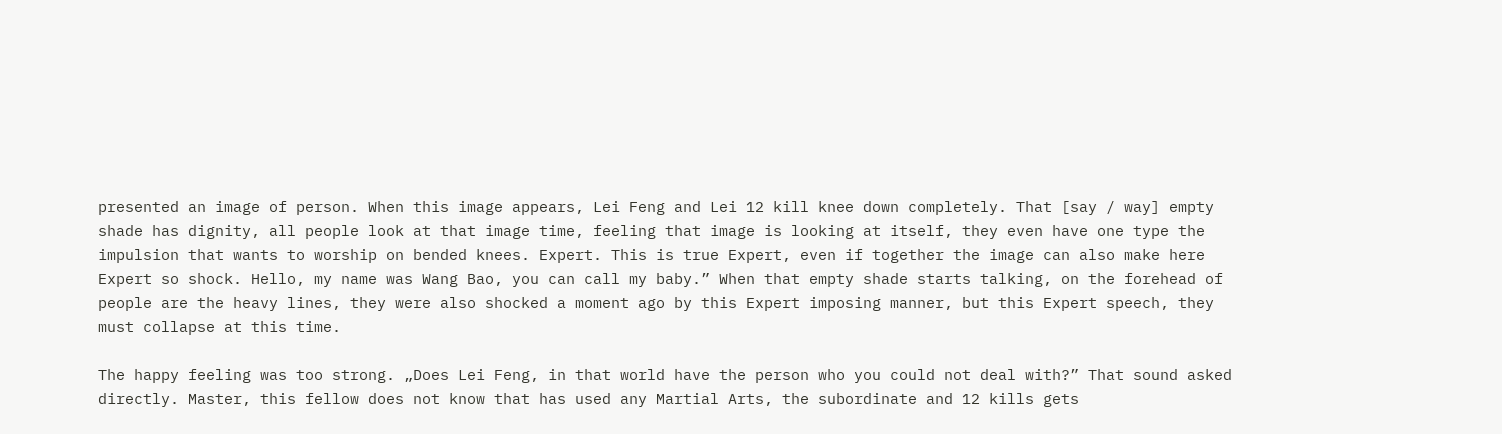presented an image of person. When this image appears, Lei Feng and Lei 12 kill knee down completely. That [say / way] empty shade has dignity, all people look at that image time, feeling that image is looking at itself, they even have one type the impulsion that wants to worship on bended knees. Expert. This is true Expert, even if together the image can also make here Expert so shock. Hello, my name was Wang Bao, you can call my baby.” When that empty shade starts talking, on the forehead of people are the heavy lines, they were also shocked a moment ago by this Expert imposing manner, but this Expert speech, they must collapse at this time.

The happy feeling was too strong. „Does Lei Feng, in that world have the person who you could not deal with?” That sound asked directly. Master, this fellow does not know that has used any Martial Arts, the subordinate and 12 kills gets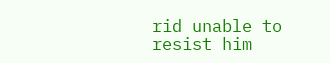rid unable to resist him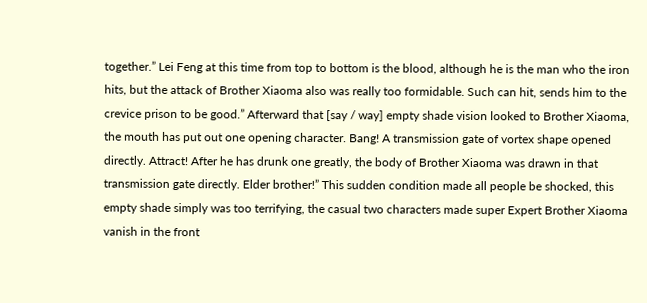together.” Lei Feng at this time from top to bottom is the blood, although he is the man who the iron hits, but the attack of Brother Xiaoma also was really too formidable. Such can hit, sends him to the crevice prison to be good.” Afterward that [say / way] empty shade vision looked to Brother Xiaoma, the mouth has put out one opening character. Bang! A transmission gate of vortex shape opened directly. Attract! After he has drunk one greatly, the body of Brother Xiaoma was drawn in that transmission gate directly. Elder brother!” This sudden condition made all people be shocked, this empty shade simply was too terrifying, the casual two characters made super Expert Brother Xiaoma vanish in the front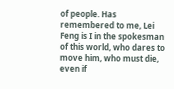of people. Has remembered to me, Lei Feng is I in the spokesman of this world, who dares to move him, who must die, even if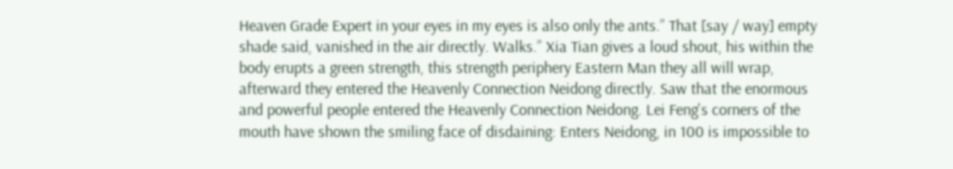Heaven Grade Expert in your eyes in my eyes is also only the ants.” That [say / way] empty shade said, vanished in the air directly. Walks.” Xia Tian gives a loud shout, his within the body erupts a green strength, this strength periphery Eastern Man they all will wrap, afterward they entered the Heavenly Connection Neidong directly. Saw that the enormous and powerful people entered the Heavenly Connection Neidong. Lei Feng's corners of the mouth have shown the smiling face of disdaining: Enters Neidong, in 100 is impossible to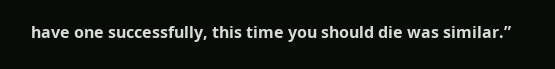have one successfully, this time you should die was similar.”